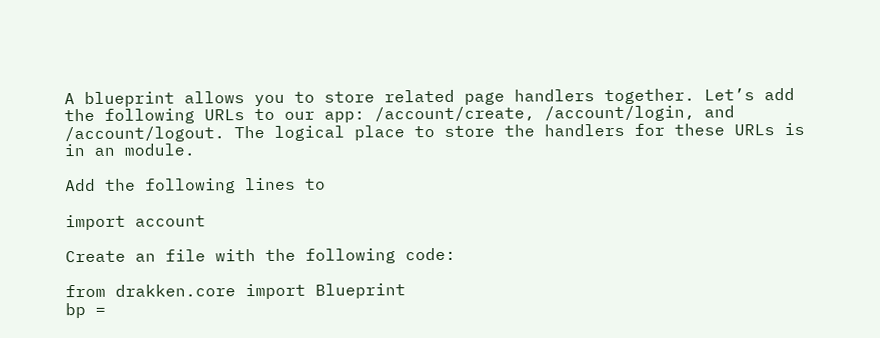A blueprint allows you to store related page handlers together. Let’s add the following URLs to our app: /account/create, /account/login, and /account/logout. The logical place to store the handlers for these URLs is in an module.

Add the following lines to

import account

Create an file with the following code:

from drakken.core import Blueprint
bp =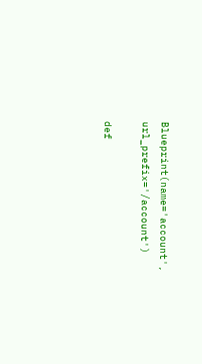Blueprint(name='account', url_prefix='/account')

def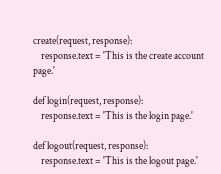create(request, response):
    response.text = 'This is the create account page.'

def login(request, response):
    response.text = 'This is the login page.'

def logout(request, response):
    response.text = 'This is the logout page.'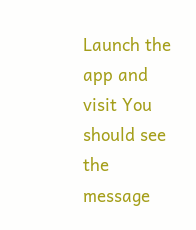Launch the app and visit You should see the message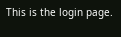This is the login page.